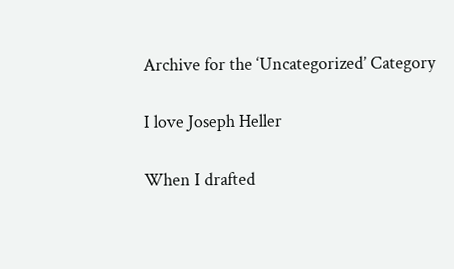Archive for the ‘Uncategorized’ Category

I love Joseph Heller

When I drafted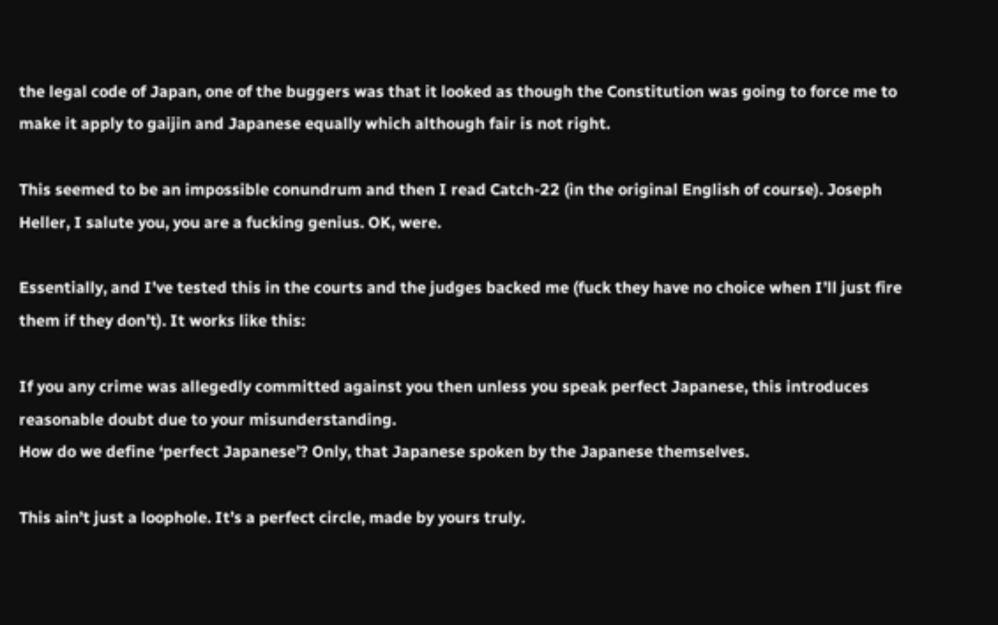the legal code of Japan, one of the buggers was that it looked as though the Constitution was going to force me to make it apply to gaijin and Japanese equally which although fair is not right.

This seemed to be an impossible conundrum and then I read Catch-22 (in the original English of course). Joseph Heller, I salute you, you are a fucking genius. OK, were.

Essentially, and I’ve tested this in the courts and the judges backed me (fuck they have no choice when I’ll just fire them if they don’t). It works like this:

If you any crime was allegedly committed against you then unless you speak perfect Japanese, this introduces reasonable doubt due to your misunderstanding.
How do we define ‘perfect Japanese’? Only, that Japanese spoken by the Japanese themselves.

This ain’t just a loophole. It’s a perfect circle, made by yours truly.